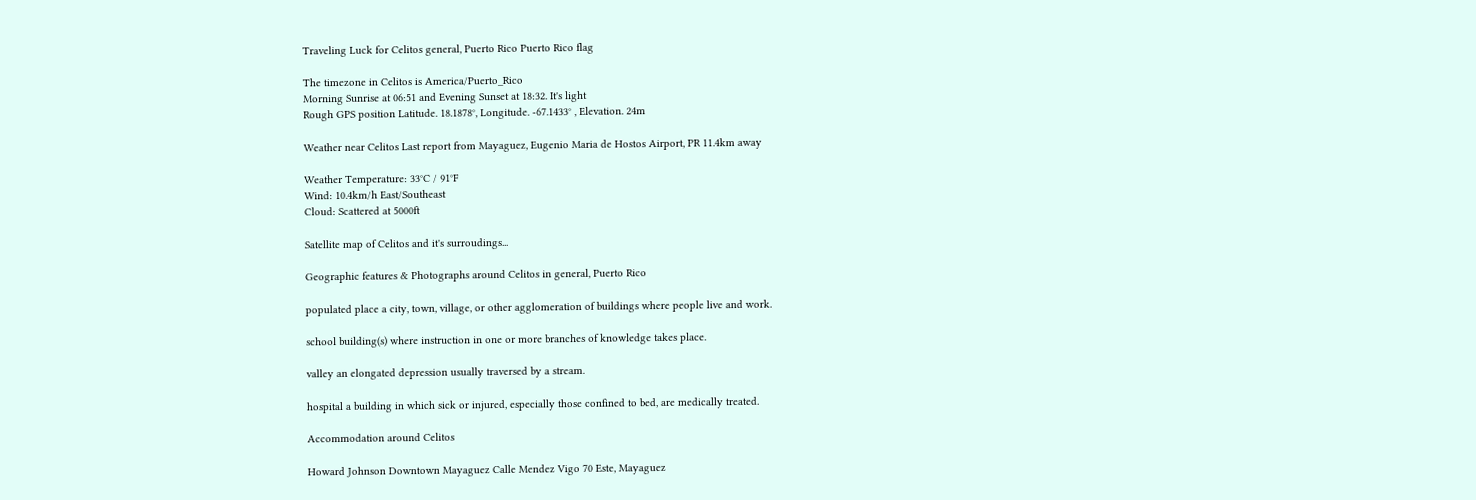Traveling Luck for Celitos general, Puerto Rico Puerto Rico flag

The timezone in Celitos is America/Puerto_Rico
Morning Sunrise at 06:51 and Evening Sunset at 18:32. It's light
Rough GPS position Latitude. 18.1878°, Longitude. -67.1433° , Elevation. 24m

Weather near Celitos Last report from Mayaguez, Eugenio Maria de Hostos Airport, PR 11.4km away

Weather Temperature: 33°C / 91°F
Wind: 10.4km/h East/Southeast
Cloud: Scattered at 5000ft

Satellite map of Celitos and it's surroudings...

Geographic features & Photographs around Celitos in general, Puerto Rico

populated place a city, town, village, or other agglomeration of buildings where people live and work.

school building(s) where instruction in one or more branches of knowledge takes place.

valley an elongated depression usually traversed by a stream.

hospital a building in which sick or injured, especially those confined to bed, are medically treated.

Accommodation around Celitos

Howard Johnson Downtown Mayaguez Calle Mendez Vigo 70 Este, Mayaguez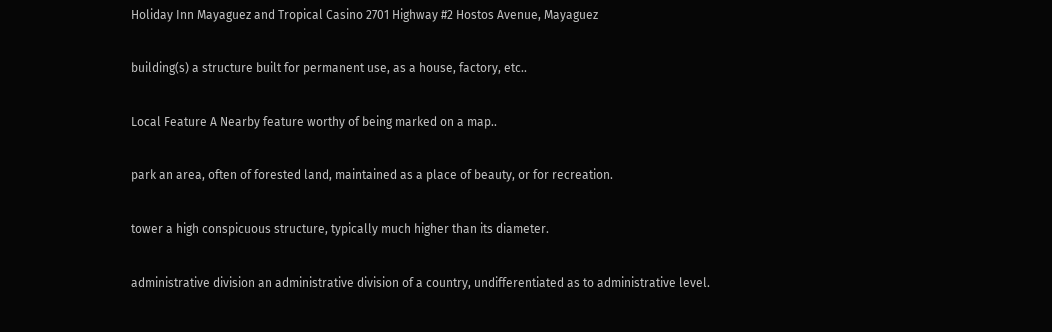Holiday Inn Mayaguez and Tropical Casino 2701 Highway #2 Hostos Avenue, Mayaguez

building(s) a structure built for permanent use, as a house, factory, etc..

Local Feature A Nearby feature worthy of being marked on a map..

park an area, often of forested land, maintained as a place of beauty, or for recreation.

tower a high conspicuous structure, typically much higher than its diameter.

administrative division an administrative division of a country, undifferentiated as to administrative level.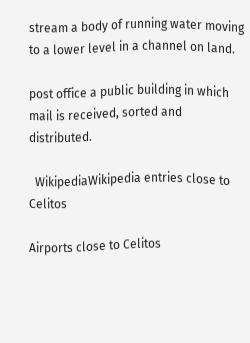stream a body of running water moving to a lower level in a channel on land.

post office a public building in which mail is received, sorted and distributed.

  WikipediaWikipedia entries close to Celitos

Airports close to Celitos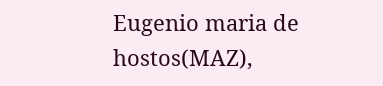Eugenio maria de hostos(MAZ),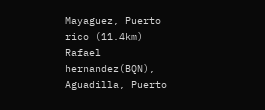Mayaguez, Puerto rico (11.4km)
Rafael hernandez(BQN), Aguadilla, Puerto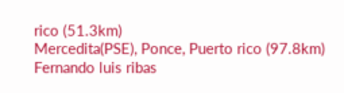rico (51.3km)
Mercedita(PSE), Ponce, Puerto rico (97.8km)
Fernando luis ribas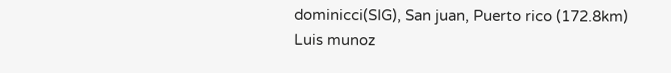dominicci(SIG), San juan, Puerto rico (172.8km)
Luis munoz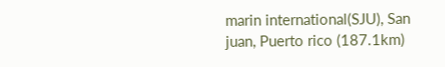marin international(SJU), San juan, Puerto rico (187.1km)